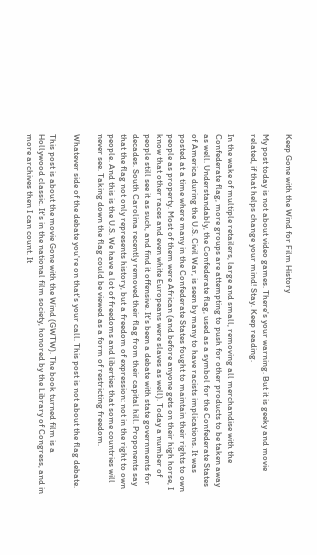Keep Gone with the Wind for Film History

My post today is not about video games. There's your warning. But it is geeky and movie related, if that helps change your mind! Stay. Keep reading.

In the wake of multiple retailers, large and small, removing all merchandise with the Confederate flag, more groups are attempting to push for other products to be taken away as well. Understandably, the Confederate flag, used as a symbol for the Confederate States of America during the U.S. Civil War, is seen by many to have racists implications. It was posted at a time where many in the Confederate States fought to maintain their rights to own people as property. Most of them were African (and before anyone gets on their high horse, I know that other races and even white Europeans were slaves as well). Today a number of people still see it as such, and find it offensive. It's been a debate with state governments for decades. South Carolina recently removed their flag from their capital hill. Proponents say that the flag not only represents history, but a freedom of expression: not in the right to own people. And this is the U.S. We have a lot of freedoms and liberties that some countries will never see. Taking down the flag could be viewed as a form of restricting freedom.

Whatever side of the debate you're on that's your call. This post is not about the flag debate.

This post is about the movie Gone with the Wind (GWTW). The book turned film is a Hollywood classic. It's in the national film society, honored by the Library of Congress, and in more archives then I can count. It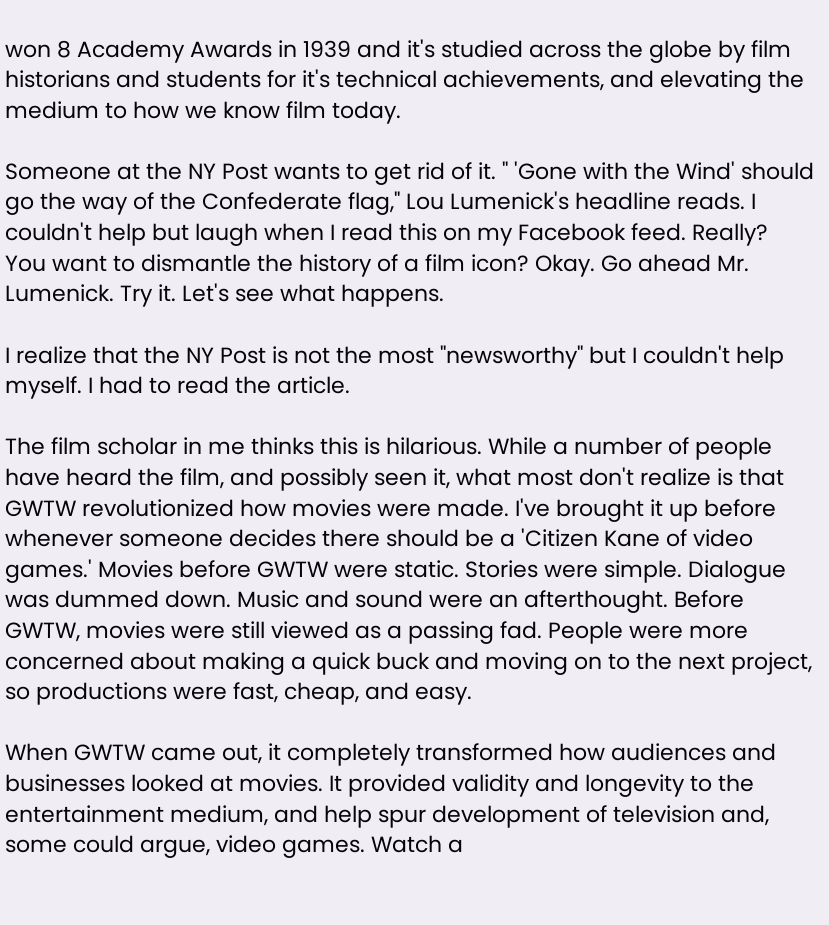won 8 Academy Awards in 1939 and it's studied across the globe by film historians and students for it's technical achievements, and elevating the medium to how we know film today.

Someone at the NY Post wants to get rid of it. " 'Gone with the Wind' should go the way of the Confederate flag," Lou Lumenick's headline reads. I couldn't help but laugh when I read this on my Facebook feed. Really? You want to dismantle the history of a film icon? Okay. Go ahead Mr. Lumenick. Try it. Let's see what happens.

I realize that the NY Post is not the most "newsworthy" but I couldn't help myself. I had to read the article.

The film scholar in me thinks this is hilarious. While a number of people have heard the film, and possibly seen it, what most don't realize is that GWTW revolutionized how movies were made. I've brought it up before whenever someone decides there should be a 'Citizen Kane of video games.' Movies before GWTW were static. Stories were simple. Dialogue was dummed down. Music and sound were an afterthought. Before GWTW, movies were still viewed as a passing fad. People were more concerned about making a quick buck and moving on to the next project, so productions were fast, cheap, and easy.

When GWTW came out, it completely transformed how audiences and businesses looked at movies. It provided validity and longevity to the entertainment medium, and help spur development of television and, some could argue, video games. Watch a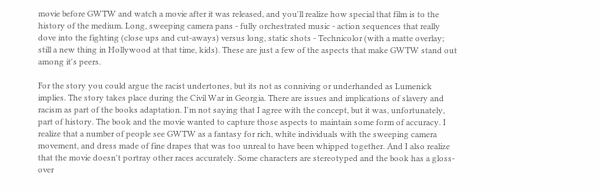movie before GWTW and watch a movie after it was released, and you'll realize how special that film is to the history of the medium. Long, sweeping camera pans - fully orchestrated music - action sequences that really dove into the fighting (close ups and cut-aways) versus long, static shots - Technicolor (with a matte overlay; still a new thing in Hollywood at that time, kids). These are just a few of the aspects that make GWTW stand out among it's peers.

For the story you could argue the racist undertones, but its not as conniving or underhanded as Lumenick implies. The story takes place during the Civil War in Georgia. There are issues and implications of slavery and racism as part of the books adaptation. I'm not saying that I agree with the concept, but it was, unfortunately, part of history. The book and the movie wanted to capture those aspects to maintain some form of accuracy. I realize that a number of people see GWTW as a fantasy for rich, white individuals with the sweeping camera movement, and dress made of fine drapes that was too unreal to have been whipped together. And I also realize that the movie doesn't portray other races accurately. Some characters are stereotyped and the book has a gloss-over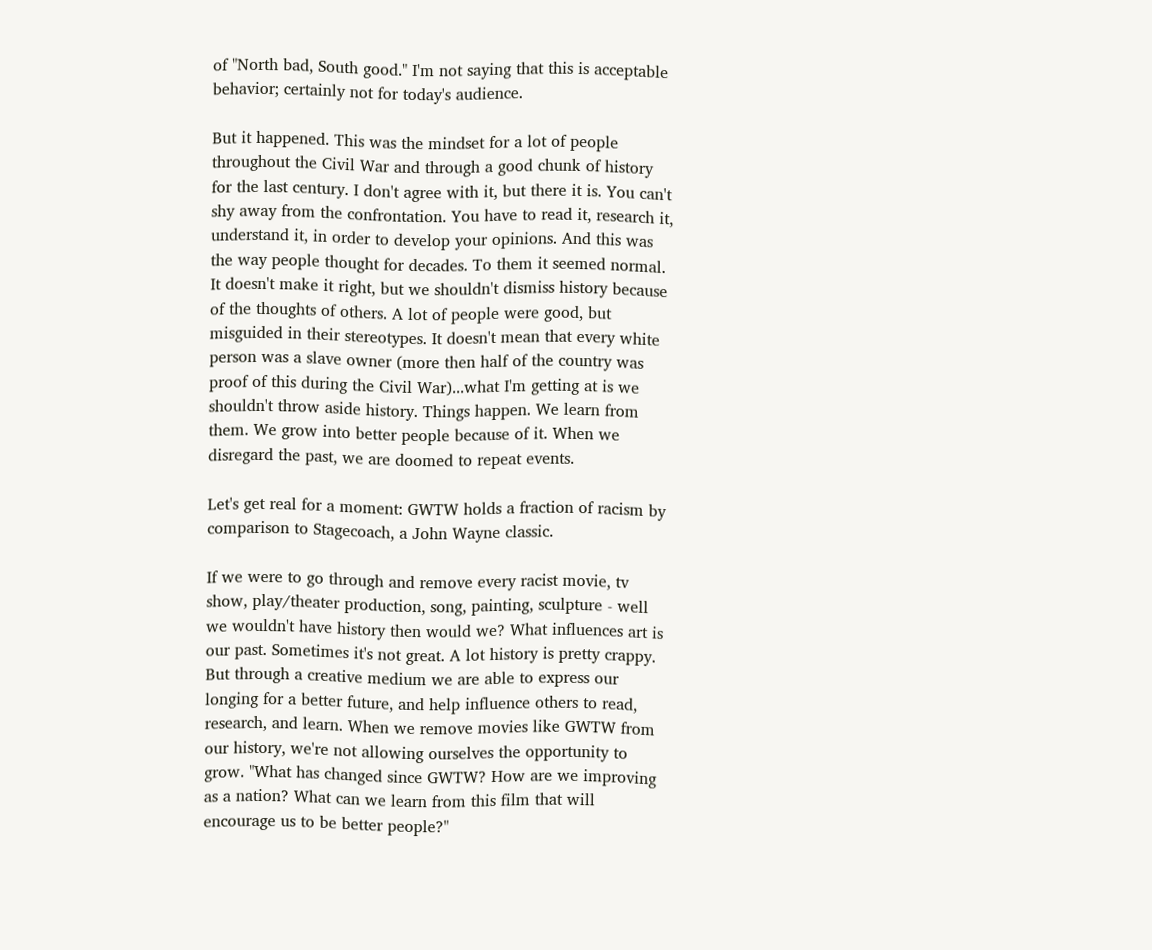of "North bad, South good." I'm not saying that this is acceptable behavior; certainly not for today's audience.

But it happened. This was the mindset for a lot of people throughout the Civil War and through a good chunk of history for the last century. I don't agree with it, but there it is. You can't shy away from the confrontation. You have to read it, research it, understand it, in order to develop your opinions. And this was the way people thought for decades. To them it seemed normal. It doesn't make it right, but we shouldn't dismiss history because of the thoughts of others. A lot of people were good, but misguided in their stereotypes. It doesn't mean that every white person was a slave owner (more then half of the country was proof of this during the Civil War)...what I'm getting at is we shouldn't throw aside history. Things happen. We learn from them. We grow into better people because of it. When we disregard the past, we are doomed to repeat events.

Let's get real for a moment: GWTW holds a fraction of racism by comparison to Stagecoach, a John Wayne classic.

If we were to go through and remove every racist movie, tv show, play/theater production, song, painting, sculpture - well we wouldn't have history then would we? What influences art is our past. Sometimes it's not great. A lot history is pretty crappy. But through a creative medium we are able to express our longing for a better future, and help influence others to read, research, and learn. When we remove movies like GWTW from our history, we're not allowing ourselves the opportunity to grow. "What has changed since GWTW? How are we improving as a nation? What can we learn from this film that will encourage us to be better people?"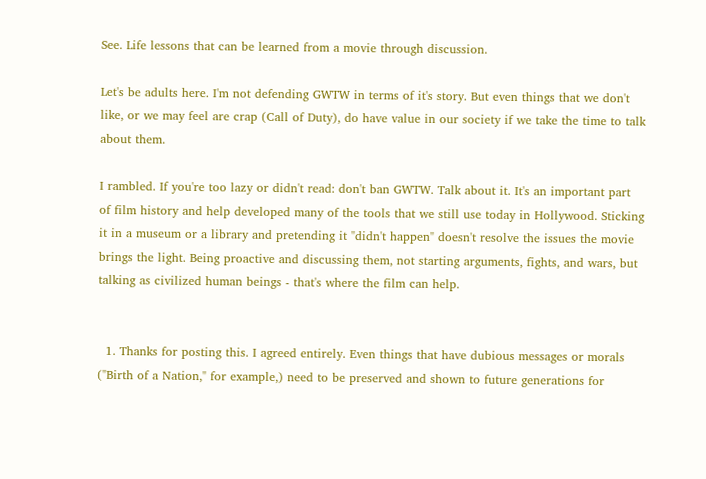See. Life lessons that can be learned from a movie through discussion.

Let's be adults here. I'm not defending GWTW in terms of it's story. But even things that we don't like, or we may feel are crap (Call of Duty), do have value in our society if we take the time to talk about them.

I rambled. If you're too lazy or didn't read: don't ban GWTW. Talk about it. It's an important part of film history and help developed many of the tools that we still use today in Hollywood. Sticking it in a museum or a library and pretending it "didn't happen" doesn't resolve the issues the movie brings the light. Being proactive and discussing them, not starting arguments, fights, and wars, but talking as civilized human beings - that's where the film can help.


  1. Thanks for posting this. I agreed entirely. Even things that have dubious messages or morals ("Birth of a Nation," for example,) need to be preserved and shown to future generations for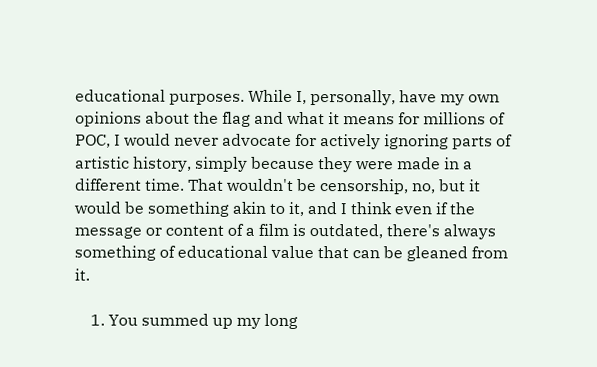educational purposes. While I, personally, have my own opinions about the flag and what it means for millions of POC, I would never advocate for actively ignoring parts of artistic history, simply because they were made in a different time. That wouldn't be censorship, no, but it would be something akin to it, and I think even if the message or content of a film is outdated, there's always something of educational value that can be gleaned from it.

    1. You summed up my long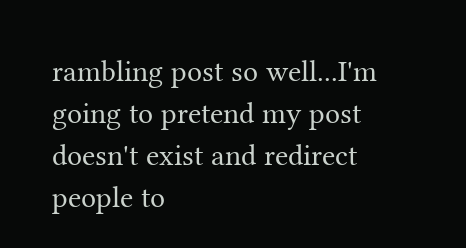rambling post so well...I'm going to pretend my post doesn't exist and redirect people to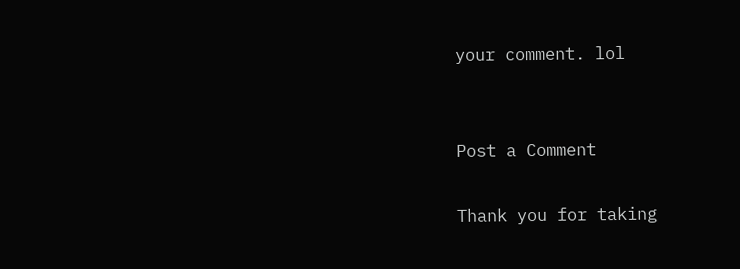your comment. lol


Post a Comment

Thank you for taking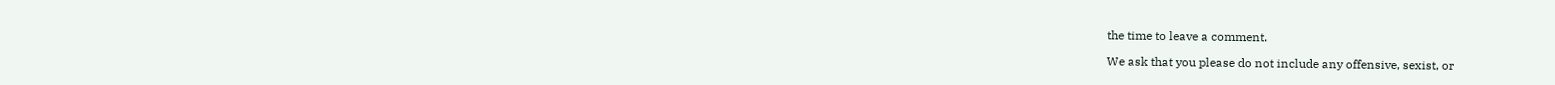the time to leave a comment.

We ask that you please do not include any offensive, sexist, or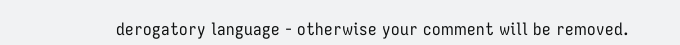derogatory language - otherwise your comment will be removed.